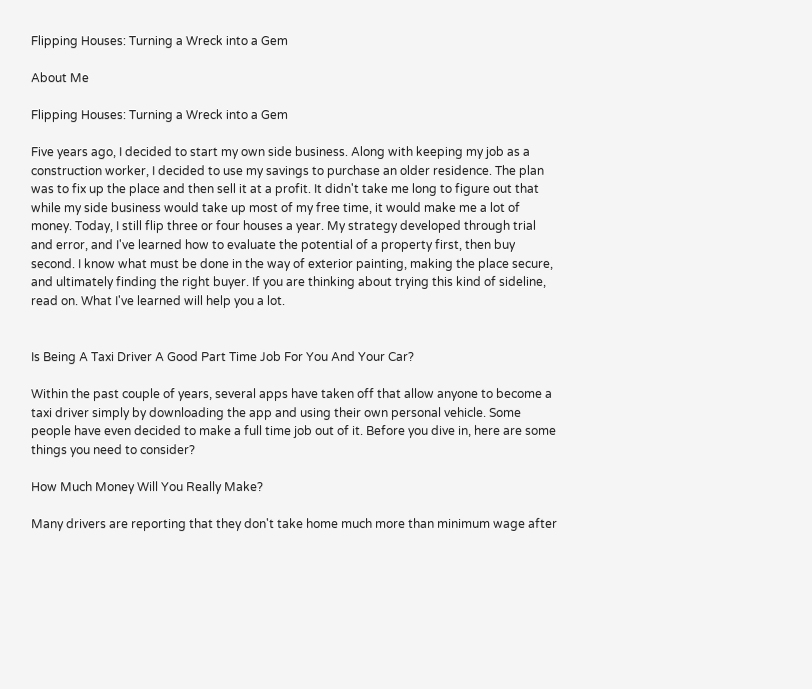Flipping Houses: Turning a Wreck into a Gem

About Me

Flipping Houses: Turning a Wreck into a Gem

Five years ago, I decided to start my own side business. Along with keeping my job as a construction worker, I decided to use my savings to purchase an older residence. The plan was to fix up the place and then sell it at a profit. It didn't take me long to figure out that while my side business would take up most of my free time, it would make me a lot of money. Today, I still flip three or four houses a year. My strategy developed through trial and error, and I've learned how to evaluate the potential of a property first, then buy second. I know what must be done in the way of exterior painting, making the place secure, and ultimately finding the right buyer. If you are thinking about trying this kind of sideline, read on. What I've learned will help you a lot.


Is Being A Taxi Driver A Good Part Time Job For You And Your Car?

Within the past couple of years, several apps have taken off that allow anyone to become a taxi driver simply by downloading the app and using their own personal vehicle. Some people have even decided to make a full time job out of it. Before you dive in, here are some things you need to consider?

How Much Money Will You Really Make?

Many drivers are reporting that they don't take home much more than minimum wage after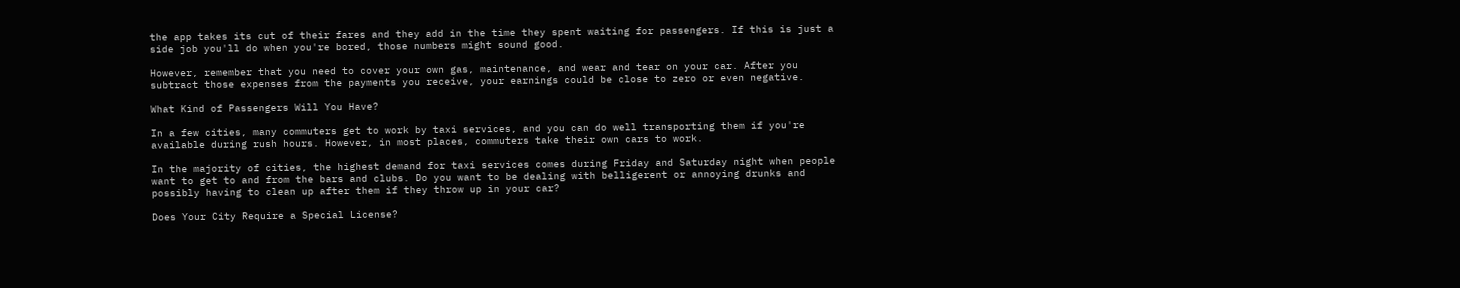the app takes its cut of their fares and they add in the time they spent waiting for passengers. If this is just a side job you'll do when you're bored, those numbers might sound good.

However, remember that you need to cover your own gas, maintenance, and wear and tear on your car. After you subtract those expenses from the payments you receive, your earnings could be close to zero or even negative.

What Kind of Passengers Will You Have?

In a few cities, many commuters get to work by taxi services, and you can do well transporting them if you're available during rush hours. However, in most places, commuters take their own cars to work.

In the majority of cities, the highest demand for taxi services comes during Friday and Saturday night when people want to get to and from the bars and clubs. Do you want to be dealing with belligerent or annoying drunks and possibly having to clean up after them if they throw up in your car?

Does Your City Require a Special License?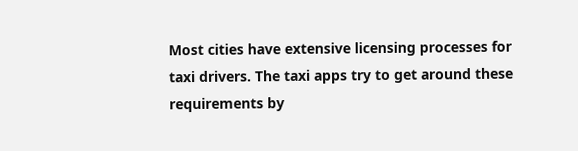Most cities have extensive licensing processes for taxi drivers. The taxi apps try to get around these requirements by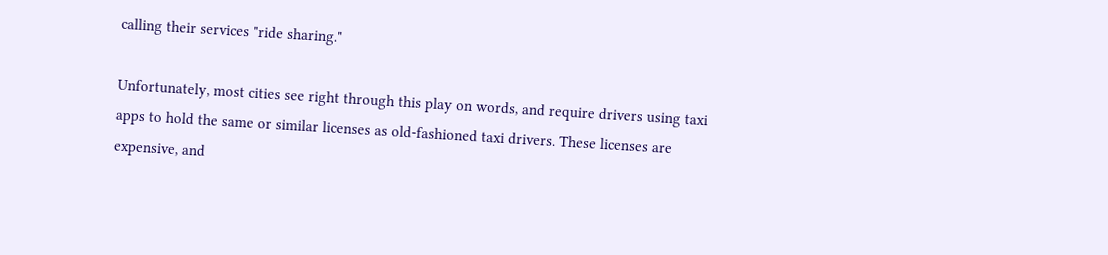calling their services "ride sharing."

Unfortunately, most cities see right through this play on words, and require drivers using taxi apps to hold the same or similar licenses as old-fashioned taxi drivers. These licenses are expensive, and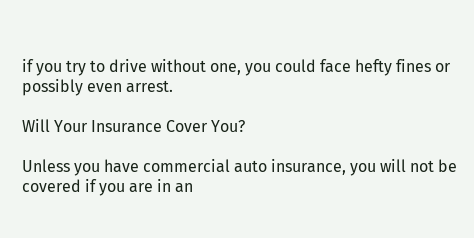if you try to drive without one, you could face hefty fines or possibly even arrest.

Will Your Insurance Cover You?

Unless you have commercial auto insurance, you will not be covered if you are in an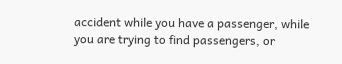accident while you have a passenger, while you are trying to find passengers, or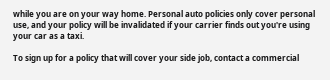while you are on your way home. Personal auto policies only cover personal use, and your policy will be invalidated if your carrier finds out you're using your car as a taxi.

To sign up for a policy that will cover your side job, contact a commercial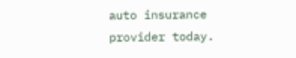auto insurance provider today.